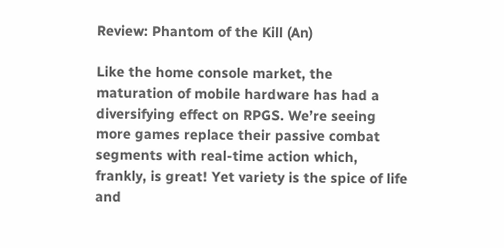Review: Phantom of the Kill (An)

Like the home console market, the maturation of mobile hardware has had a diversifying effect on RPGS. We’re seeing more games replace their passive combat segments with real-time action which, frankly, is great! Yet variety is the spice of life and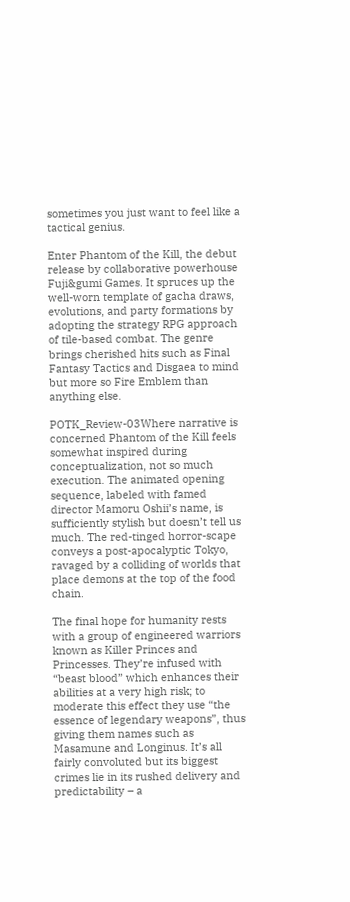sometimes you just want to feel like a tactical genius.

Enter Phantom of the Kill, the debut release by collaborative powerhouse Fuji&gumi Games. It spruces up the well-worn template of gacha draws, evolutions, and party formations by adopting the strategy RPG approach of tile-based combat. The genre brings cherished hits such as Final Fantasy Tactics and Disgaea to mind but more so Fire Emblem than anything else.

POTK_Review-03Where narrative is concerned Phantom of the Kill feels somewhat inspired during conceptualization, not so much execution. The animated opening sequence, labeled with famed director Mamoru Oshii’s name, is sufficiently stylish but doesn’t tell us much. The red-tinged horror-scape conveys a post-apocalyptic Tokyo, ravaged by a colliding of worlds that place demons at the top of the food chain.

The final hope for humanity rests with a group of engineered warriors known as Killer Princes and Princesses. They’re infused with “beast blood” which enhances their abilities at a very high risk; to moderate this effect they use “the essence of legendary weapons”, thus giving them names such as Masamune and Longinus. It’s all fairly convoluted but its biggest crimes lie in its rushed delivery and predictability – a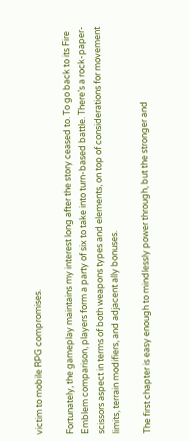victim to mobile RPG compromises.

Fortunately, the gameplay maintains my interest long after the story ceased to. To go back to its Fire Emblem comparison, players form a party of six to take into turn-based battle. There’s a rock-paper-scissors aspect in terms of both weapons types and elements, on top of considerations for movement limits, terrain modifiers, and adjacent ally bonuses.

The first chapter is easy enough to mindlessly power through, but the stronger and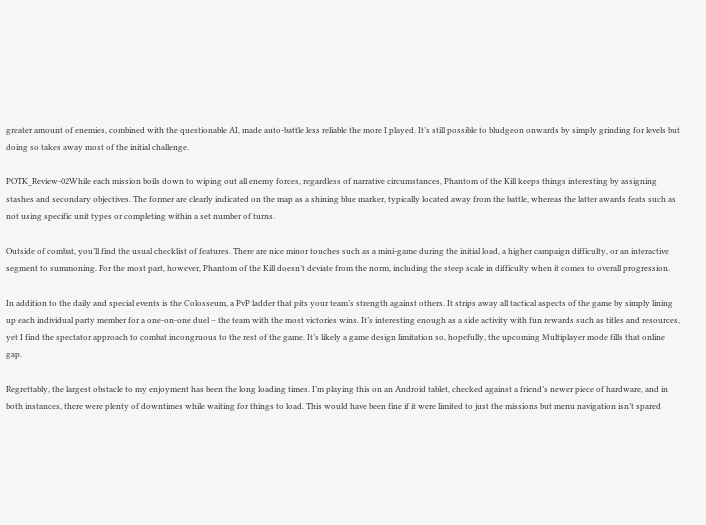greater amount of enemies, combined with the questionable AI, made auto-battle less reliable the more I played. It’s still possible to bludgeon onwards by simply grinding for levels but doing so takes away most of the initial challenge.

POTK_Review-02While each mission boils down to wiping out all enemy forces, regardless of narrative circumstances, Phantom of the Kill keeps things interesting by assigning stashes and secondary objectives. The former are clearly indicated on the map as a shining blue marker, typically located away from the battle, whereas the latter awards feats such as not using specific unit types or completing within a set number of turns.

Outside of combat, you’ll find the usual checklist of features. There are nice minor touches such as a mini-game during the initial load, a higher campaign difficulty, or an interactive segment to summoning. For the most part, however, Phantom of the Kill doesn’t deviate from the norm, including the steep scale in difficulty when it comes to overall progression.

In addition to the daily and special events is the Colosseum, a PvP ladder that pits your team’s strength against others. It strips away all tactical aspects of the game by simply lining up each individual party member for a one-on-one duel – the team with the most victories wins. It’s interesting enough as a side activity with fun rewards such as titles and resources, yet I find the spectator approach to combat incongruous to the rest of the game. It’s likely a game design limitation so, hopefully, the upcoming Multiplayer mode fills that online gap.

Regrettably, the largest obstacle to my enjoyment has been the long loading times. I’m playing this on an Android tablet, checked against a friend’s newer piece of hardware, and in both instances, there were plenty of downtimes while waiting for things to load. This would have been fine if it were limited to just the missions but menu navigation isn’t spared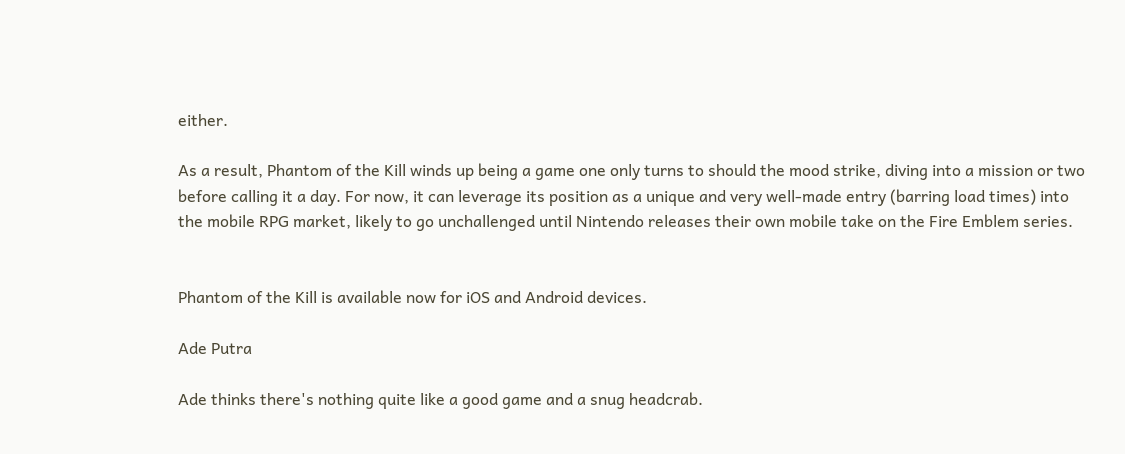either.

As a result, Phantom of the Kill winds up being a game one only turns to should the mood strike, diving into a mission or two before calling it a day. For now, it can leverage its position as a unique and very well-made entry (barring load times) into the mobile RPG market, likely to go unchallenged until Nintendo releases their own mobile take on the Fire Emblem series.


Phantom of the Kill is available now for iOS and Android devices.

Ade Putra

Ade thinks there's nothing quite like a good game and a snug headcrab.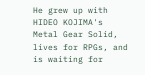He grew up with HIDEO KOJIMA's Metal Gear Solid, lives for RPGs, and is waiting for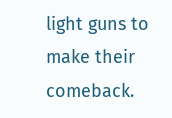light guns to make their comeback.